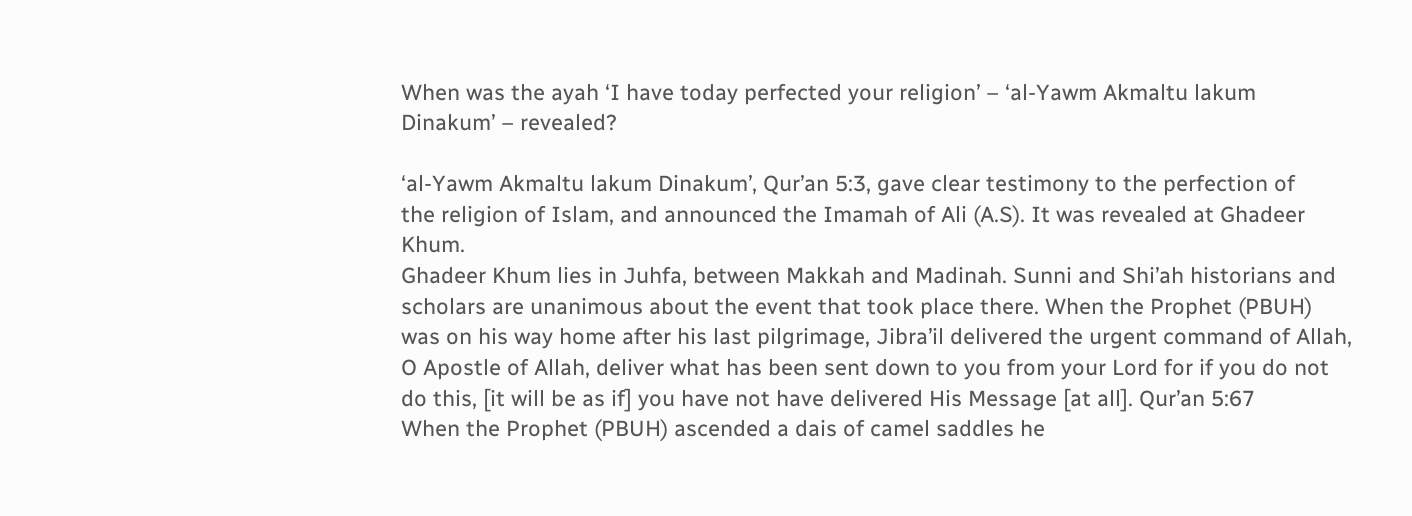When was the ayah ‘I have today perfected your religion’ – ‘al-Yawm Akmaltu lakum Dinakum’ – revealed?

‘al-Yawm Akmaltu lakum Dinakum’, Qur’an 5:3, gave clear testimony to the perfection of
the religion of Islam, and announced the Imamah of Ali (A.S). It was revealed at Ghadeer Khum.
Ghadeer Khum lies in Juhfa, between Makkah and Madinah. Sunni and Shi’ah historians and scholars are unanimous about the event that took place there. When the Prophet (PBUH) was on his way home after his last pilgrimage, Jibra’il delivered the urgent command of Allah, O Apostle of Allah, deliver what has been sent down to you from your Lord for if you do not do this, [it will be as if] you have not have delivered His Message [at all]. Qur’an 5:67
When the Prophet (PBUH) ascended a dais of camel saddles he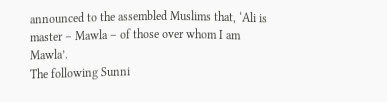announced to the assembled Muslims that, ‘Ali is master – Mawla – of those over whom I am Mawla’.
The following Sunni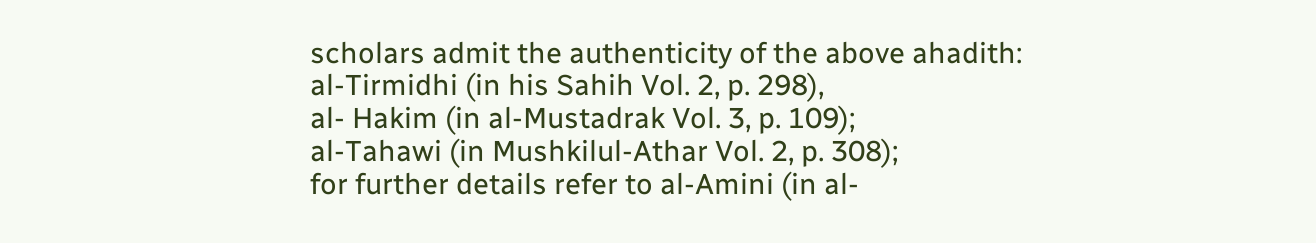scholars admit the authenticity of the above ahadith:
al-Tirmidhi (in his Sahih Vol. 2, p. 298),
al- Hakim (in al-Mustadrak Vol. 3, p. 109);
al-Tahawi (in Mushkilul-Athar Vol. 2, p. 308);
for further details refer to al-Amini (in al-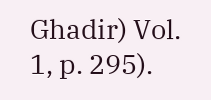Ghadir) Vol. 1, p. 295).